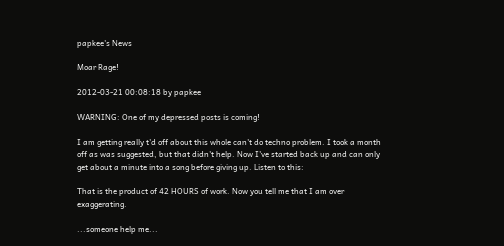papkee's News

Moar Rage!

2012-03-21 00:08:18 by papkee

WARNING: One of my depressed posts is coming!

I am getting really t'd off about this whole can't do techno problem. I took a month off as was suggested, but that didn't help. Now I've started back up and can only get about a minute into a song before giving up. Listen to this:

That is the product of 42 HOURS of work. Now you tell me that I am over exaggerating.

...someone help me...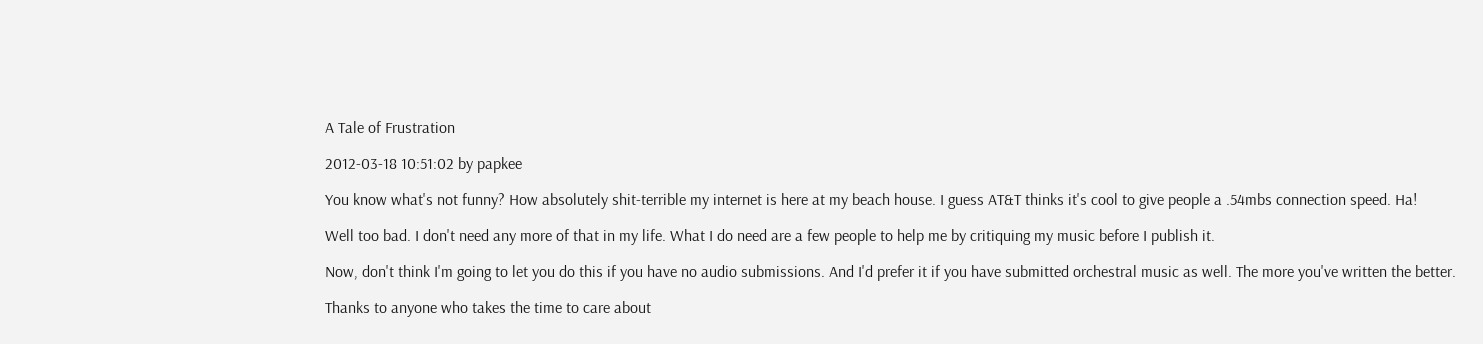A Tale of Frustration

2012-03-18 10:51:02 by papkee

You know what's not funny? How absolutely shit-terrible my internet is here at my beach house. I guess AT&T thinks it's cool to give people a .54mbs connection speed. Ha!

Well too bad. I don't need any more of that in my life. What I do need are a few people to help me by critiquing my music before I publish it.

Now, don't think I'm going to let you do this if you have no audio submissions. And I'd prefer it if you have submitted orchestral music as well. The more you've written the better.

Thanks to anyone who takes the time to care about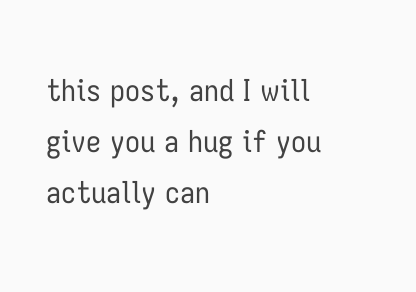this post, and I will give you a hug if you actually can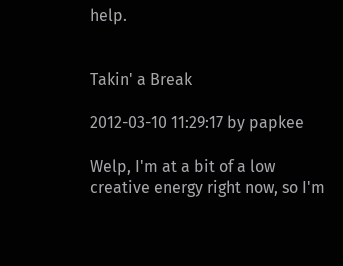help.


Takin' a Break

2012-03-10 11:29:17 by papkee

Welp, I'm at a bit of a low creative energy right now, so I'm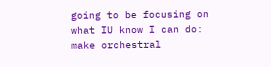going to be focusing on what IU know I can do: make orchestral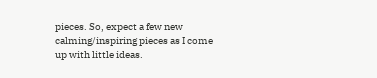pieces. So, expect a few new calming/inspiring pieces as I come up with little ideas.